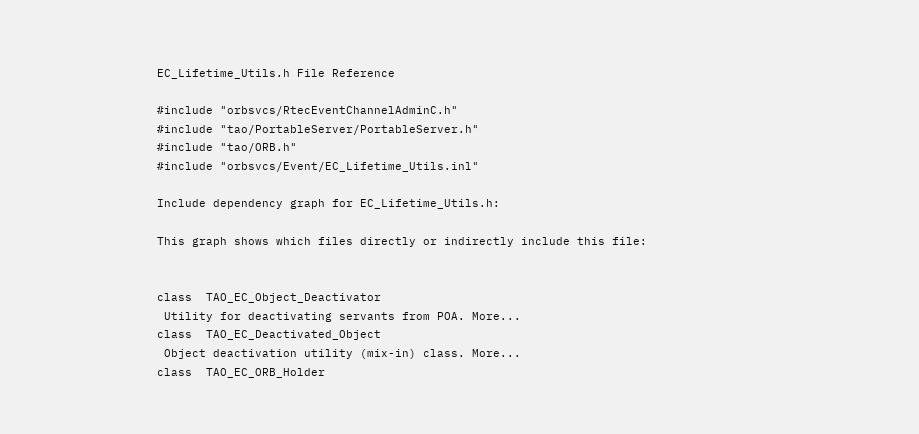EC_Lifetime_Utils.h File Reference

#include "orbsvcs/RtecEventChannelAdminC.h"
#include "tao/PortableServer/PortableServer.h"
#include "tao/ORB.h"
#include "orbsvcs/Event/EC_Lifetime_Utils.inl"

Include dependency graph for EC_Lifetime_Utils.h:

This graph shows which files directly or indirectly include this file:


class  TAO_EC_Object_Deactivator
 Utility for deactivating servants from POA. More...
class  TAO_EC_Deactivated_Object
 Object deactivation utility (mix-in) class. More...
class  TAO_EC_ORB_Holder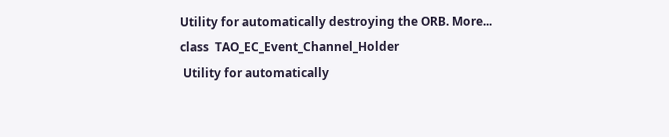Utility for automatically destroying the ORB. More...
class  TAO_EC_Event_Channel_Holder
 Utility for automatically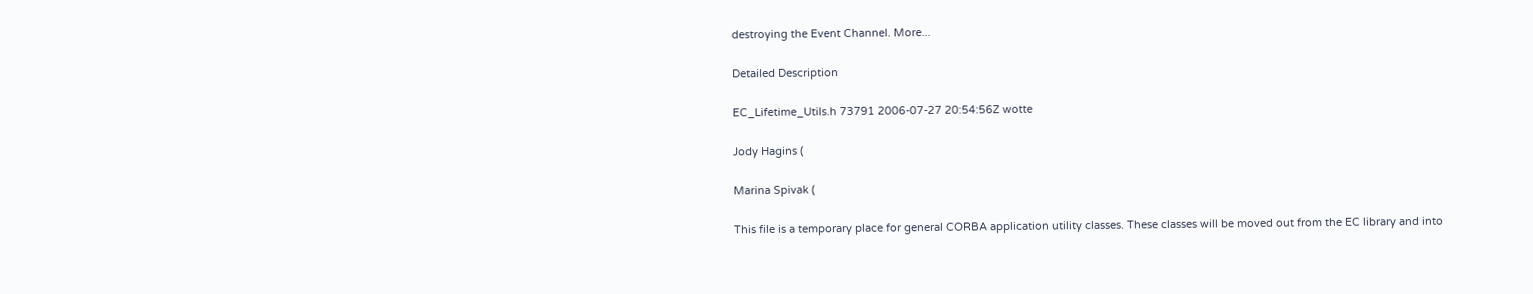destroying the Event Channel. More...

Detailed Description

EC_Lifetime_Utils.h 73791 2006-07-27 20:54:56Z wotte

Jody Hagins (

Marina Spivak (

This file is a temporary place for general CORBA application utility classes. These classes will be moved out from the EC library and into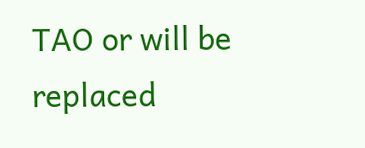TAO or will be replaced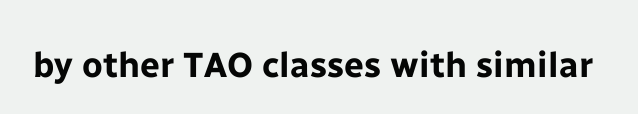by other TAO classes with similar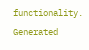functionality.
Generated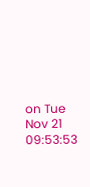on Tue Nov 21 09:53:53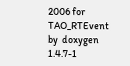2006 for TAO_RTEvent by  doxygen 1.4.7-1